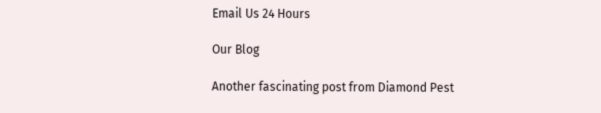Email Us 24 Hours

Our Blog

Another fascinating post from Diamond Pest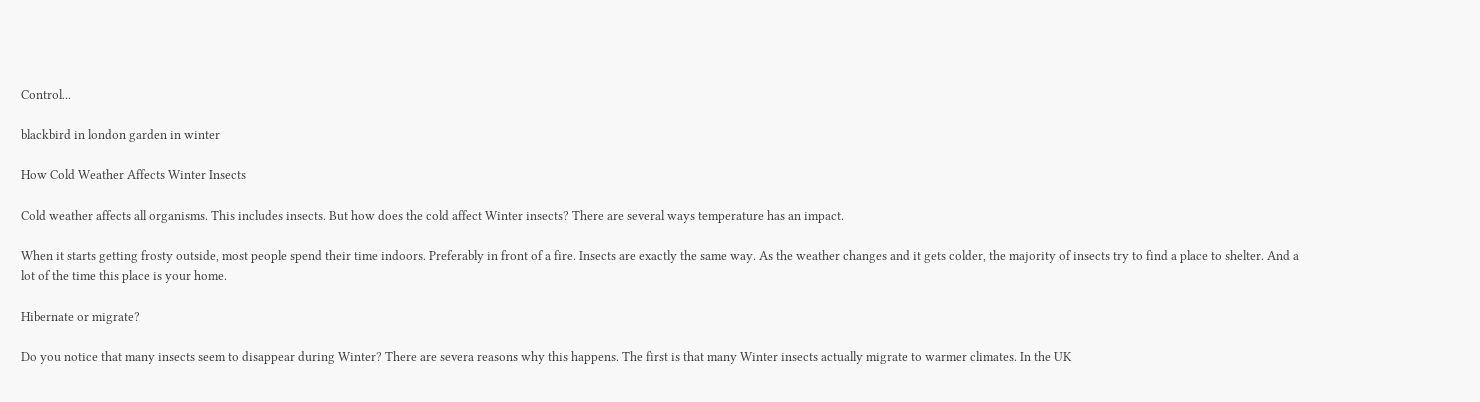Control...

blackbird in london garden in winter

How Cold Weather Affects Winter Insects

Cold weather affects all organisms. This includes insects. But how does the cold affect Winter insects? There are several ways temperature has an impact.

When it starts getting frosty outside, most people spend their time indoors. Preferably in front of a fire. Insects are exactly the same way. As the weather changes and it gets colder, the majority of insects try to find a place to shelter. And a lot of the time this place is your home.

Hibernate or migrate?

Do you notice that many insects seem to disappear during Winter? There are severa reasons why this happens. The first is that many Winter insects actually migrate to warmer climates. In the UK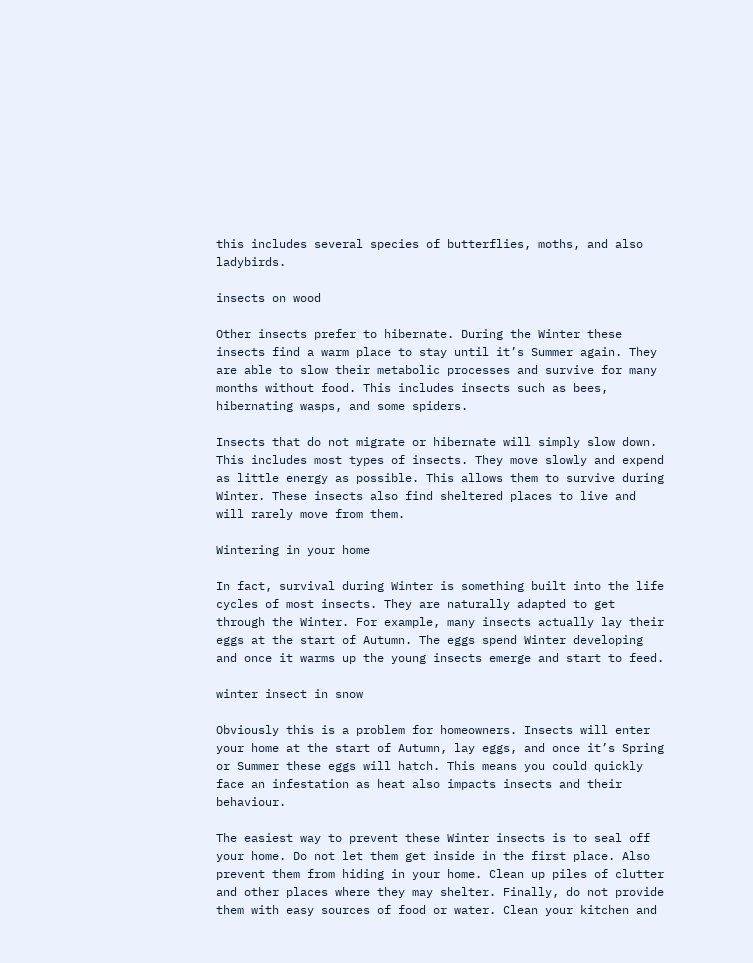this includes several species of butterflies, moths, and also ladybirds.

insects on wood

Other insects prefer to hibernate. During the Winter these insects find a warm place to stay until it’s Summer again. They are able to slow their metabolic processes and survive for many months without food. This includes insects such as bees, hibernating wasps, and some spiders.

Insects that do not migrate or hibernate will simply slow down. This includes most types of insects. They move slowly and expend as little energy as possible. This allows them to survive during Winter. These insects also find sheltered places to live and will rarely move from them.

Wintering in your home

In fact, survival during Winter is something built into the life cycles of most insects. They are naturally adapted to get through the Winter. For example, many insects actually lay their eggs at the start of Autumn. The eggs spend Winter developing and once it warms up the young insects emerge and start to feed.

winter insect in snow

Obviously this is a problem for homeowners. Insects will enter your home at the start of Autumn, lay eggs, and once it’s Spring or Summer these eggs will hatch. This means you could quickly face an infestation as heat also impacts insects and their behaviour.

The easiest way to prevent these Winter insects is to seal off your home. Do not let them get inside in the first place. Also prevent them from hiding in your home. Clean up piles of clutter and other places where they may shelter. Finally, do not provide them with easy sources of food or water. Clean your kitchen and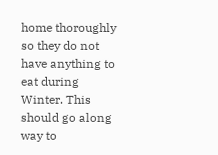home thoroughly so they do not have anything to eat during Winter. This should go along way to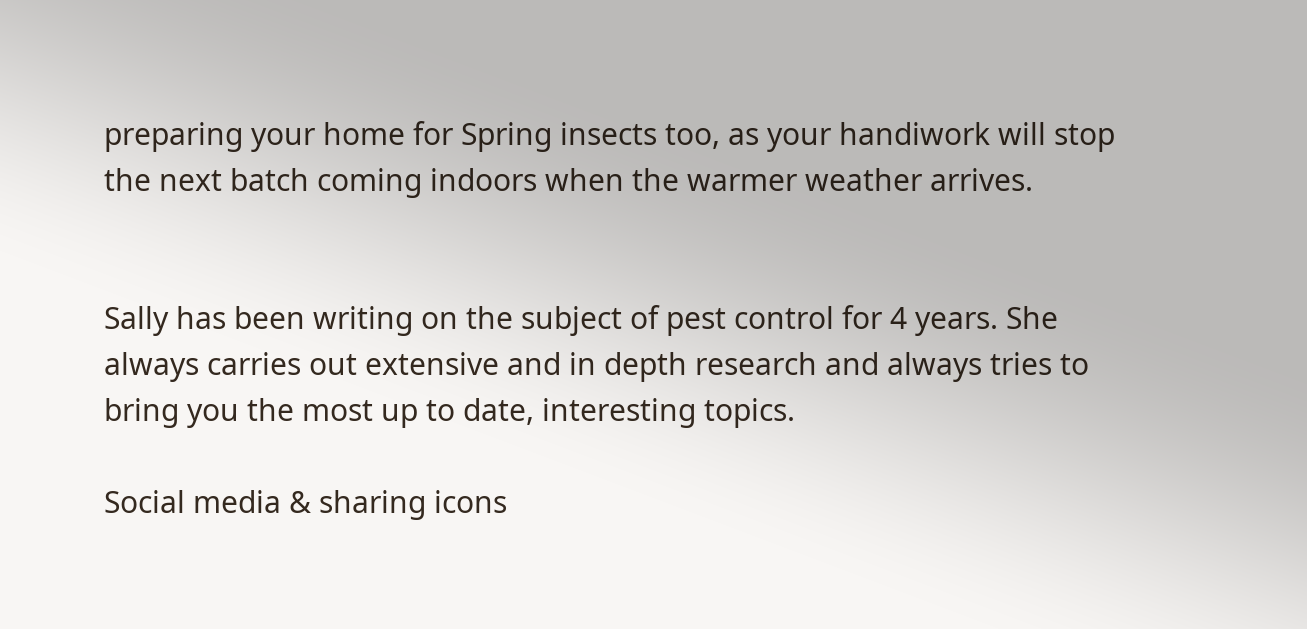preparing your home for Spring insects too, as your handiwork will stop the next batch coming indoors when the warmer weather arrives.


Sally has been writing on the subject of pest control for 4 years. She always carries out extensive and in depth research and always tries to bring you the most up to date, interesting topics.

Social media & sharing icons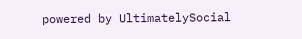powered by UltimatelySocial